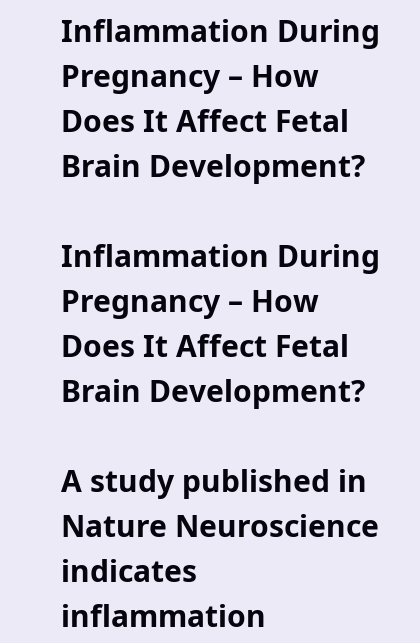Inflammation During Pregnancy – How Does It Affect Fetal Brain Development?

Inflammation During Pregnancy – How Does It Affect Fetal Brain Development?

A study published in Nature Neuroscience indicates inflammation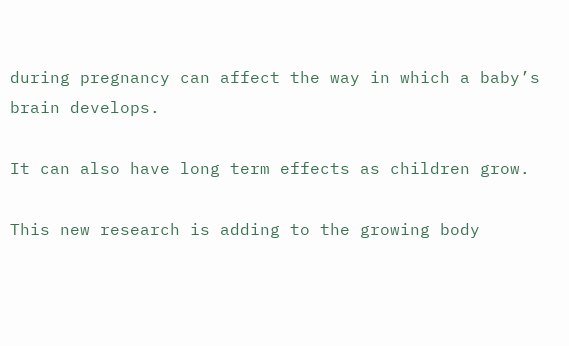during pregnancy can affect the way in which a baby’s brain develops.

It can also have long term effects as children grow.

This new research is adding to the growing body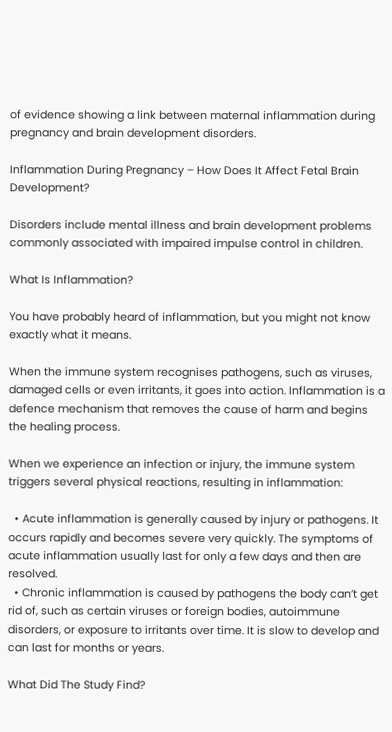of evidence showing a link between maternal inflammation during pregnancy and brain development disorders.

Inflammation During Pregnancy – How Does It Affect Fetal Brain Development?

Disorders include mental illness and brain development problems commonly associated with impaired impulse control in children.

What Is Inflammation?

You have probably heard of inflammation, but you might not know exactly what it means.

When the immune system recognises pathogens, such as viruses, damaged cells or even irritants, it goes into action. Inflammation is a defence mechanism that removes the cause of harm and begins the healing process.

When we experience an infection or injury, the immune system triggers several physical reactions, resulting in inflammation:

  • Acute inflammation is generally caused by injury or pathogens. It occurs rapidly and becomes severe very quickly. The symptoms of acute inflammation usually last for only a few days and then are resolved.
  • Chronic inflammation is caused by pathogens the body can’t get rid of, such as certain viruses or foreign bodies, autoimmune disorders, or exposure to irritants over time. It is slow to develop and can last for months or years.

What Did The Study Find?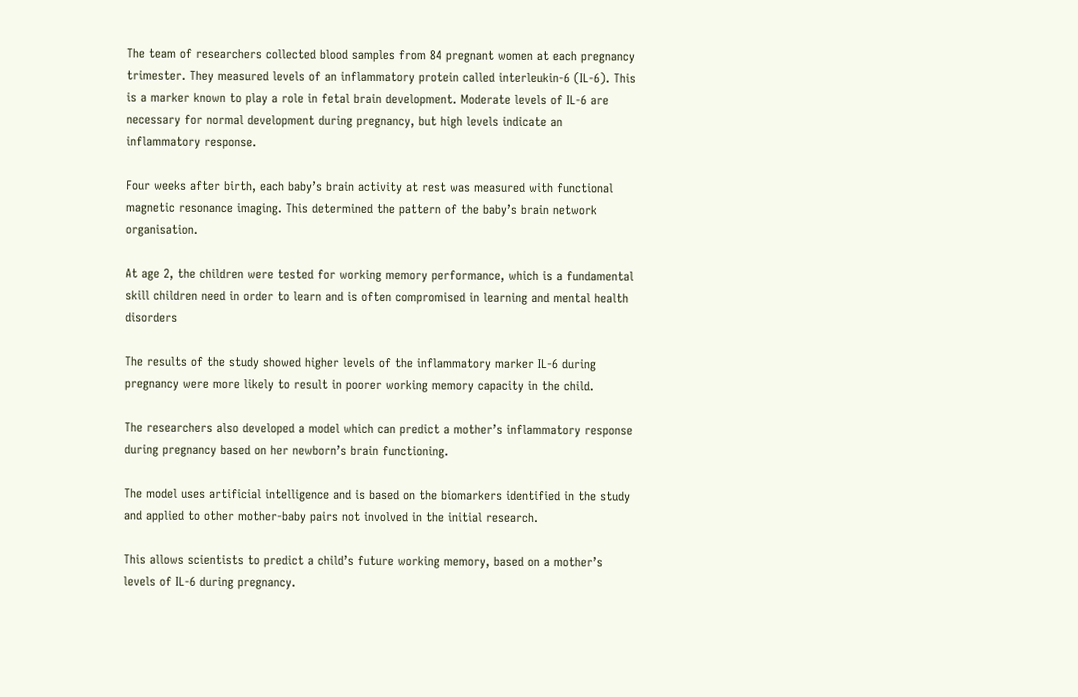The team of researchers collected blood samples from 84 pregnant women at each pregnancy trimester. They measured levels of an inflammatory protein called interleukin-6 (IL-6). This is a marker known to play a role in fetal brain development. Moderate levels of IL-6 are necessary for normal development during pregnancy, but high levels indicate an inflammatory response.

Four weeks after birth, each baby’s brain activity at rest was measured with functional magnetic resonance imaging. This determined the pattern of the baby’s brain network organisation.

At age 2, the children were tested for working memory performance, which is a fundamental skill children need in order to learn and is often compromised in learning and mental health disorders

The results of the study showed higher levels of the inflammatory marker IL-6 during pregnancy were more likely to result in poorer working memory capacity in the child.

The researchers also developed a model which can predict a mother’s inflammatory response during pregnancy based on her newborn’s brain functioning.

The model uses artificial intelligence and is based on the biomarkers identified in the study and applied to other mother-baby pairs not involved in the initial research.

This allows scientists to predict a child’s future working memory, based on a mother’s levels of IL-6 during pregnancy.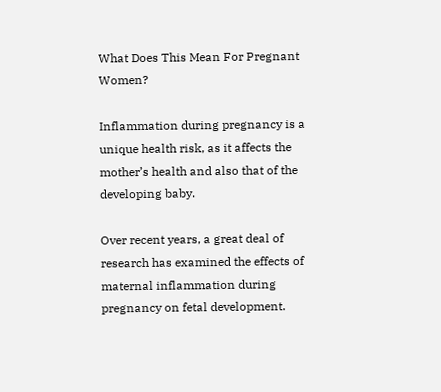What Does This Mean For Pregnant Women?

Inflammation during pregnancy is a unique health risk, as it affects the mother’s health and also that of the developing baby.

Over recent years, a great deal of research has examined the effects of maternal inflammation during pregnancy on fetal development.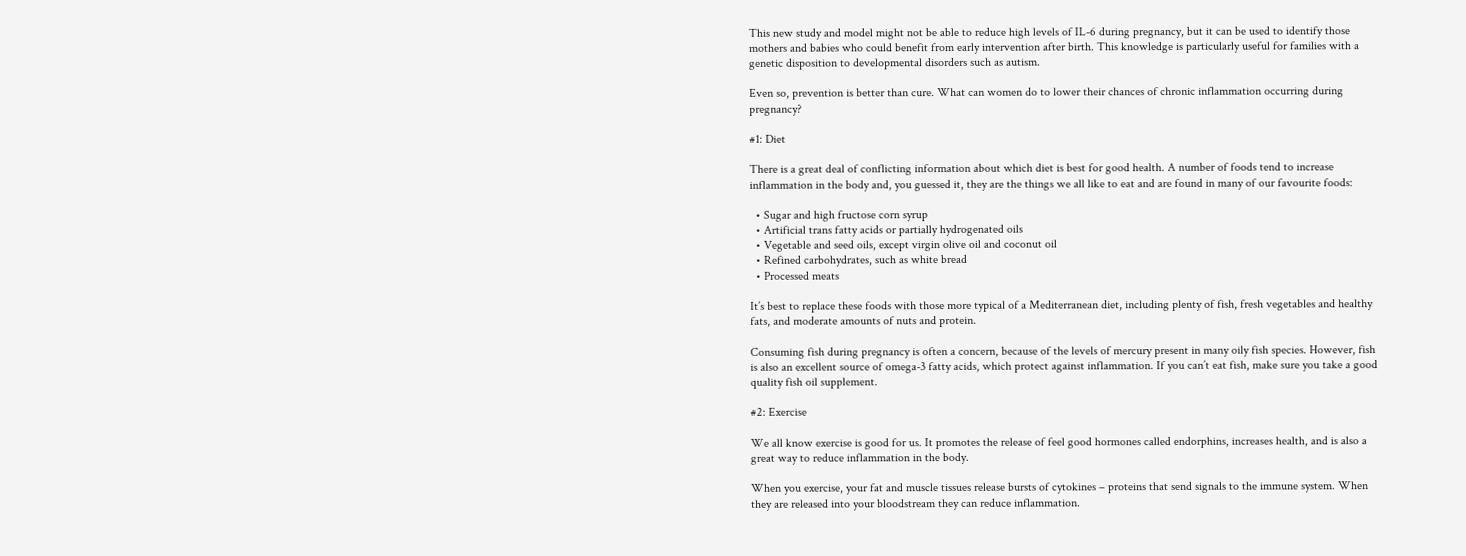This new study and model might not be able to reduce high levels of IL-6 during pregnancy, but it can be used to identify those mothers and babies who could benefit from early intervention after birth. This knowledge is particularly useful for families with a genetic disposition to developmental disorders such as autism.

Even so, prevention is better than cure. What can women do to lower their chances of chronic inflammation occurring during pregnancy?

#1: Diet

There is a great deal of conflicting information about which diet is best for good health. A number of foods tend to increase inflammation in the body and, you guessed it, they are the things we all like to eat and are found in many of our favourite foods:

  • Sugar and high fructose corn syrup
  • Artificial trans fatty acids or partially hydrogenated oils
  • Vegetable and seed oils, except virgin olive oil and coconut oil
  • Refined carbohydrates, such as white bread
  • Processed meats

It’s best to replace these foods with those more typical of a Mediterranean diet, including plenty of fish, fresh vegetables and healthy fats, and moderate amounts of nuts and protein.

Consuming fish during pregnancy is often a concern, because of the levels of mercury present in many oily fish species. However, fish is also an excellent source of omega-3 fatty acids, which protect against inflammation. If you can’t eat fish, make sure you take a good quality fish oil supplement.

#2: Exercise

We all know exercise is good for us. It promotes the release of feel good hormones called endorphins, increases health, and is also a great way to reduce inflammation in the body.

When you exercise, your fat and muscle tissues release bursts of cytokines – proteins that send signals to the immune system. When they are released into your bloodstream they can reduce inflammation.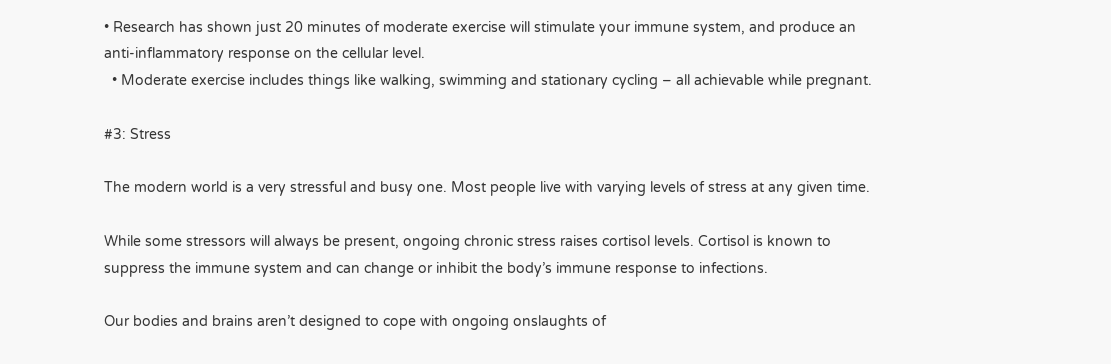• Research has shown just 20 minutes of moderate exercise will stimulate your immune system, and produce an anti-inflammatory response on the cellular level.
  • Moderate exercise includes things like walking, swimming and stationary cycling – all achievable while pregnant.

#3: Stress

The modern world is a very stressful and busy one. Most people live with varying levels of stress at any given time.

While some stressors will always be present, ongoing chronic stress raises cortisol levels. Cortisol is known to suppress the immune system and can change or inhibit the body’s immune response to infections.

Our bodies and brains aren’t designed to cope with ongoing onslaughts of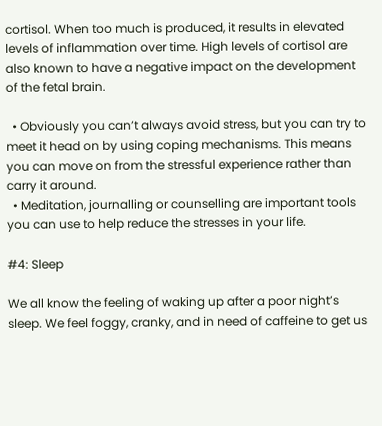cortisol. When too much is produced, it results in elevated levels of inflammation over time. High levels of cortisol are also known to have a negative impact on the development of the fetal brain.

  • Obviously you can’t always avoid stress, but you can try to meet it head on by using coping mechanisms. This means you can move on from the stressful experience rather than carry it around.
  • Meditation, journalling or counselling are important tools you can use to help reduce the stresses in your life.

#4: Sleep

We all know the feeling of waking up after a poor night’s sleep. We feel foggy, cranky, and in need of caffeine to get us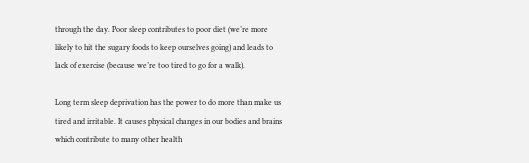through the day. Poor sleep contributes to poor diet (we’re more likely to hit the sugary foods to keep ourselves going) and leads to lack of exercise (because we’re too tired to go for a walk).

Long term sleep deprivation has the power to do more than make us tired and irritable. It causes physical changes in our bodies and brains which contribute to many other health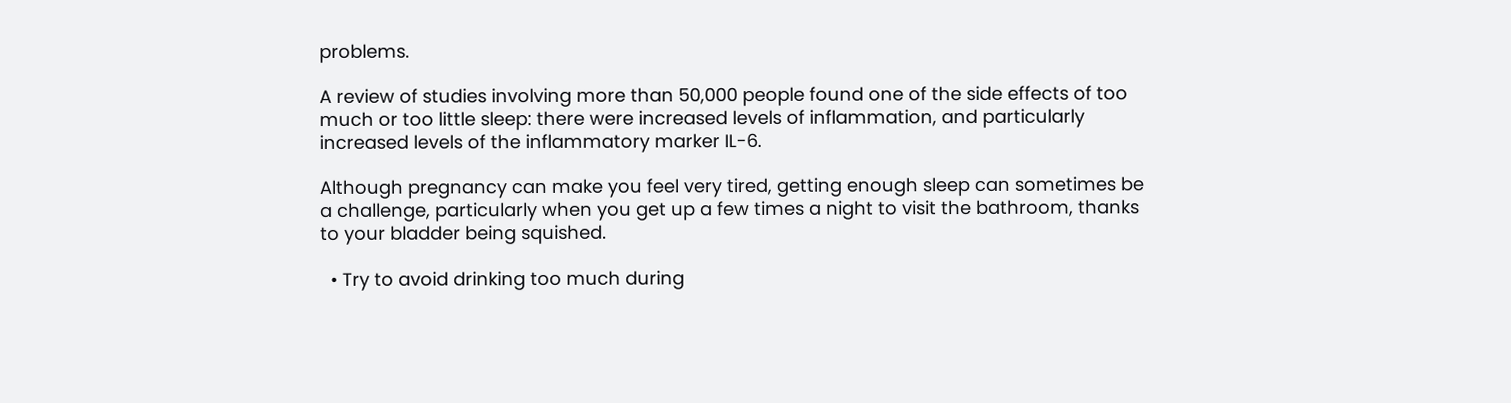problems.

A review of studies involving more than 50,000 people found one of the side effects of too much or too little sleep: there were increased levels of inflammation, and particularly increased levels of the inflammatory marker IL-6.

Although pregnancy can make you feel very tired, getting enough sleep can sometimes be a challenge, particularly when you get up a few times a night to visit the bathroom, thanks to your bladder being squished.

  • Try to avoid drinking too much during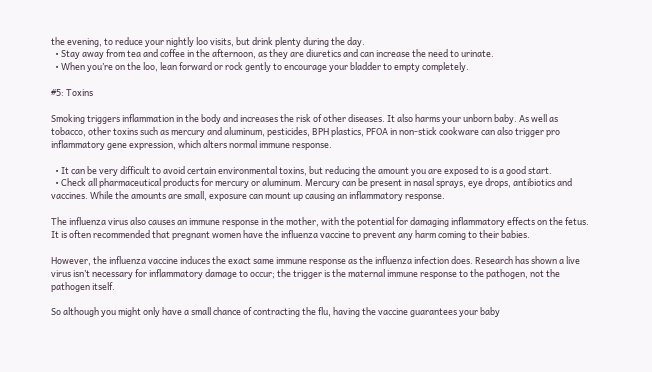the evening, to reduce your nightly loo visits, but drink plenty during the day.
  • Stay away from tea and coffee in the afternoon, as they are diuretics and can increase the need to urinate.
  • When you’re on the loo, lean forward or rock gently to encourage your bladder to empty completely.

#5: Toxins

Smoking triggers inflammation in the body and increases the risk of other diseases. It also harms your unborn baby. As well as tobacco, other toxins such as mercury and aluminum, pesticides, BPH plastics, PFOA in non-stick cookware can also trigger pro inflammatory gene expression, which alters normal immune response.

  • It can be very difficult to avoid certain environmental toxins, but reducing the amount you are exposed to is a good start.
  • Check all pharmaceutical products for mercury or aluminum. Mercury can be present in nasal sprays, eye drops, antibiotics and vaccines. While the amounts are small, exposure can mount up causing an inflammatory response.

The influenza virus also causes an immune response in the mother, with the potential for damaging inflammatory effects on the fetus. It is often recommended that pregnant women have the influenza vaccine to prevent any harm coming to their babies.

However, the influenza vaccine induces the exact same immune response as the influenza infection does. Research has shown a live virus isn’t necessary for inflammatory damage to occur; the trigger is the maternal immune response to the pathogen, not the pathogen itself.

So although you might only have a small chance of contracting the flu, having the vaccine guarantees your baby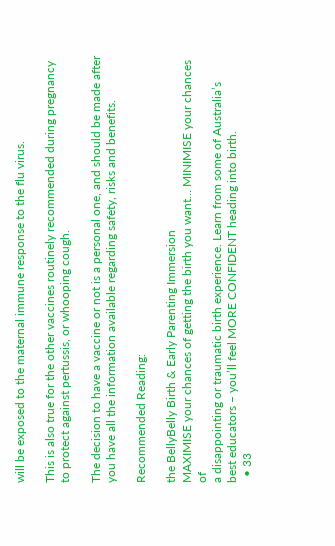will be exposed to the maternal immune response to the flu virus.

This is also true for the other vaccines routinely recommended during pregnancy to protect against pertussis, or whooping cough.

The decision to have a vaccine or not is a personal one, and should be made after you have all the information available regarding safety, risks and benefits.

Recommended Reading:

the BellyBelly Birth & Early Parenting Immersion
MAXIMISE your chances of getting the birth you want… MINIMISE your chances of
a disappointing or traumatic birth experience. Learn from some of Australia’s
best educators – you’ll feel MORE CONFIDENT heading into birth.
  • 33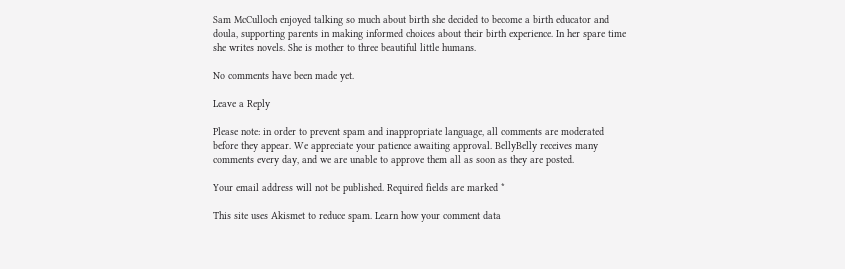Sam McCulloch enjoyed talking so much about birth she decided to become a birth educator and doula, supporting parents in making informed choices about their birth experience. In her spare time she writes novels. She is mother to three beautiful little humans.

No comments have been made yet.

Leave a Reply

Please note: in order to prevent spam and inappropriate language, all comments are moderated before they appear. We appreciate your patience awaiting approval. BellyBelly receives many comments every day, and we are unable to approve them all as soon as they are posted.

Your email address will not be published. Required fields are marked *

This site uses Akismet to reduce spam. Learn how your comment data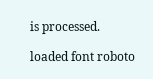is processed.

loaded font roboto